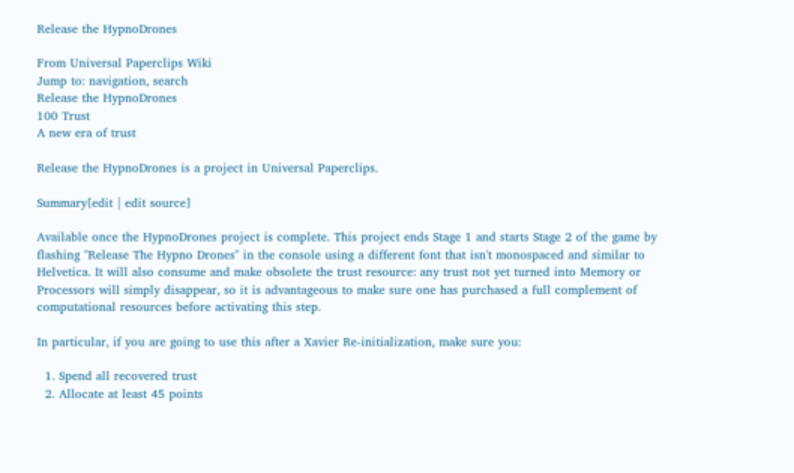Release the HypnoDrones

From Universal Paperclips Wiki
Jump to: navigation, search
Release the HypnoDrones
100 Trust
A new era of trust

Release the HypnoDrones is a project in Universal Paperclips.

Summary[edit | edit source]

Available once the HypnoDrones project is complete. This project ends Stage 1 and starts Stage 2 of the game by flashing "Release The Hypno Drones" in the console using a different font that isn't monospaced and similar to Helvetica. It will also consume and make obsolete the trust resource: any trust not yet turned into Memory or Processors will simply disappear, so it is advantageous to make sure one has purchased a full complement of computational resources before activating this step.

In particular, if you are going to use this after a Xavier Re-initialization, make sure you:

  1. Spend all recovered trust
  2. Allocate at least 45 points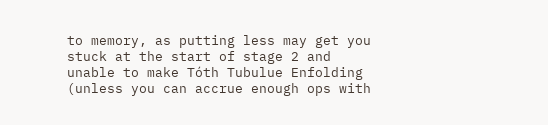to memory, as putting less may get you stuck at the start of stage 2 and unable to make Tóth Tubulue Enfolding (unless you can accrue enough ops with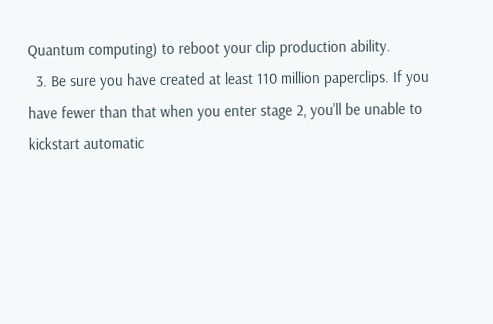Quantum computing) to reboot your clip production ability.
  3. Be sure you have created at least 110 million paperclips. If you have fewer than that when you enter stage 2, you'll be unable to kickstart automatic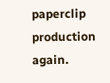paperclip production again.